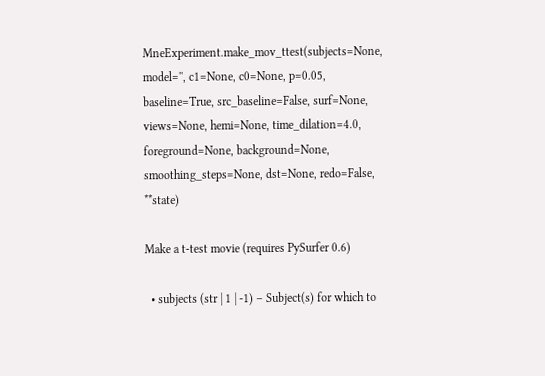MneExperiment.make_mov_ttest(subjects=None, model='', c1=None, c0=None, p=0.05, baseline=True, src_baseline=False, surf=None, views=None, hemi=None, time_dilation=4.0, foreground=None, background=None, smoothing_steps=None, dst=None, redo=False, **state)

Make a t-test movie (requires PySurfer 0.6)

  • subjects (str | 1 | -1) – Subject(s) for which to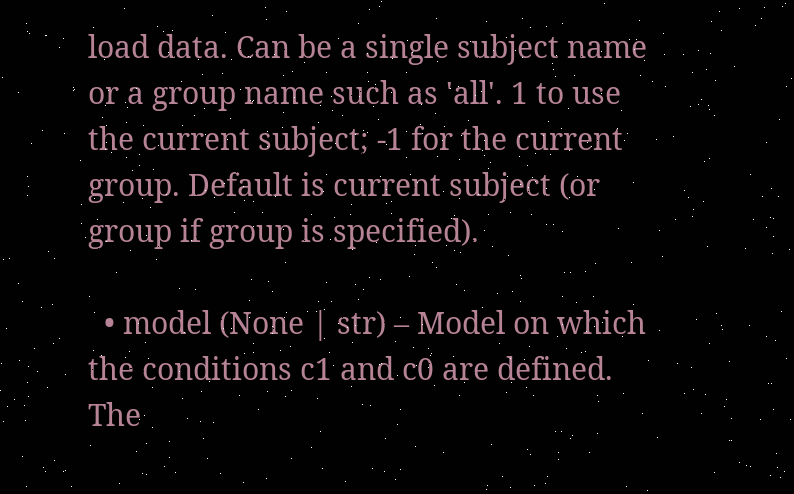load data. Can be a single subject name or a group name such as 'all'. 1 to use the current subject; -1 for the current group. Default is current subject (or group if group is specified).

  • model (None | str) – Model on which the conditions c1 and c0 are defined. The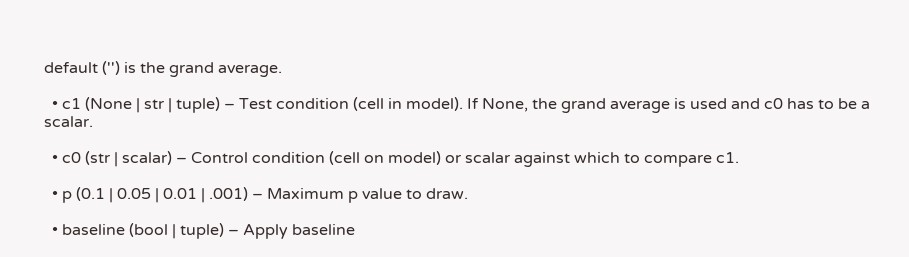default ('') is the grand average.

  • c1 (None | str | tuple) – Test condition (cell in model). If None, the grand average is used and c0 has to be a scalar.

  • c0 (str | scalar) – Control condition (cell on model) or scalar against which to compare c1.

  • p (0.1 | 0.05 | 0.01 | .001) – Maximum p value to draw.

  • baseline (bool | tuple) – Apply baseline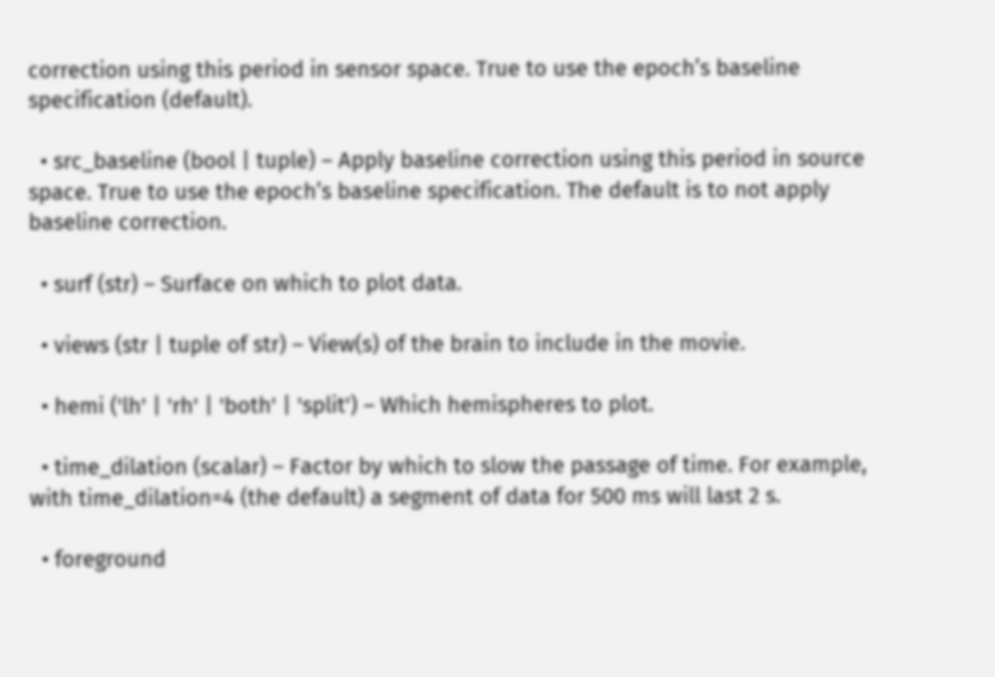correction using this period in sensor space. True to use the epoch’s baseline specification (default).

  • src_baseline (bool | tuple) – Apply baseline correction using this period in source space. True to use the epoch’s baseline specification. The default is to not apply baseline correction.

  • surf (str) – Surface on which to plot data.

  • views (str | tuple of str) – View(s) of the brain to include in the movie.

  • hemi ('lh' | 'rh' | 'both' | 'split') – Which hemispheres to plot.

  • time_dilation (scalar) – Factor by which to slow the passage of time. For example, with time_dilation=4 (the default) a segment of data for 500 ms will last 2 s.

  • foreground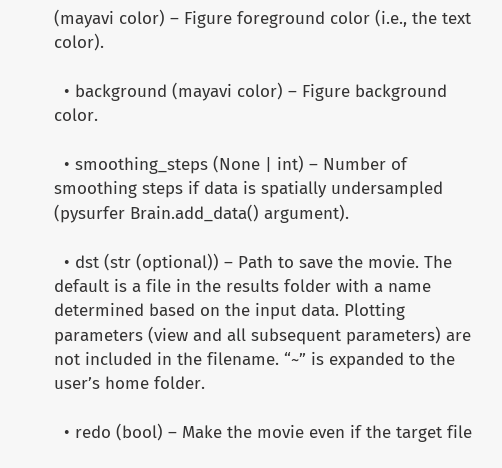(mayavi color) – Figure foreground color (i.e., the text color).

  • background (mayavi color) – Figure background color.

  • smoothing_steps (None | int) – Number of smoothing steps if data is spatially undersampled (pysurfer Brain.add_data() argument).

  • dst (str (optional)) – Path to save the movie. The default is a file in the results folder with a name determined based on the input data. Plotting parameters (view and all subsequent parameters) are not included in the filename. “~” is expanded to the user’s home folder.

  • redo (bool) – Make the movie even if the target file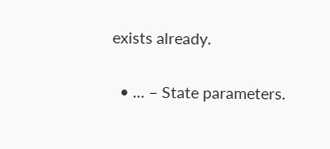exists already.

  • ... – State parameters.